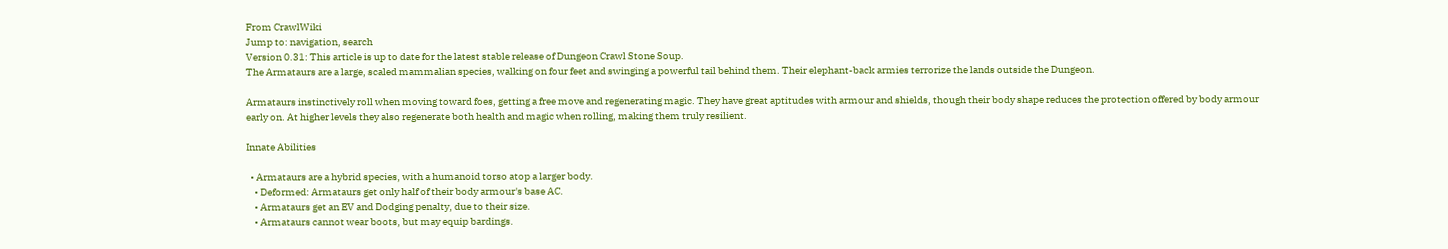From CrawlWiki
Jump to: navigation, search
Version 0.31: This article is up to date for the latest stable release of Dungeon Crawl Stone Soup.
The Armataurs are a large, scaled mammalian species, walking on four feet and swinging a powerful tail behind them. Their elephant-back armies terrorize the lands outside the Dungeon.

Armataurs instinctively roll when moving toward foes, getting a free move and regenerating magic. They have great aptitudes with armour and shields, though their body shape reduces the protection offered by body armour early on. At higher levels they also regenerate both health and magic when rolling, making them truly resilient.

Innate Abilities

  • Armataurs are a hybrid species, with a humanoid torso atop a larger body.
    • Deformed: Armataurs get only half of their body armour's base AC.
    • Armataurs get an EV and Dodging penalty, due to their size.
    • Armataurs cannot wear boots, but may equip bardings.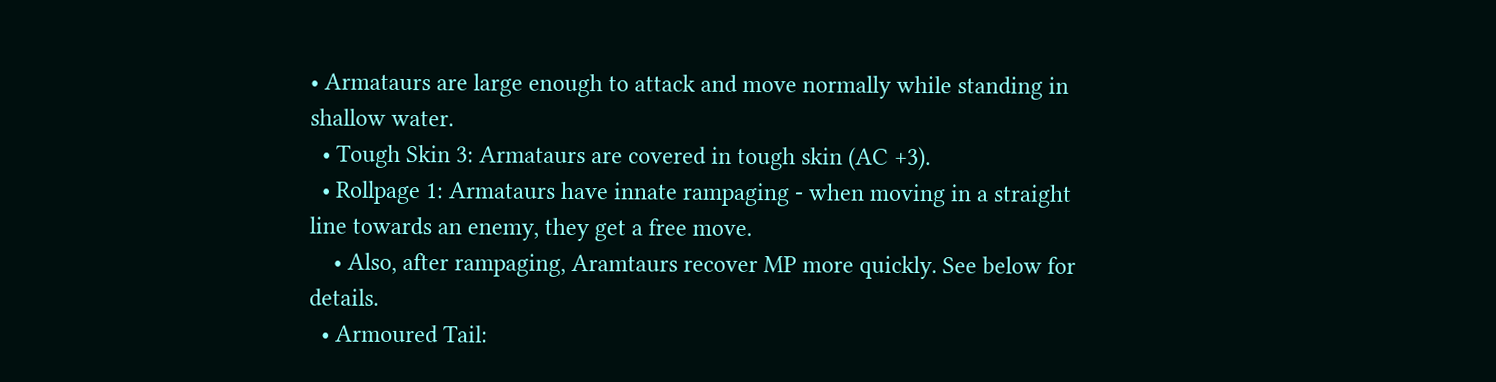• Armataurs are large enough to attack and move normally while standing in shallow water.
  • Tough Skin 3: Armataurs are covered in tough skin (AC +3).
  • Rollpage 1: Armataurs have innate rampaging - when moving in a straight line towards an enemy, they get a free move.
    • Also, after rampaging, Aramtaurs recover MP more quickly. See below for details.
  • Armoured Tail: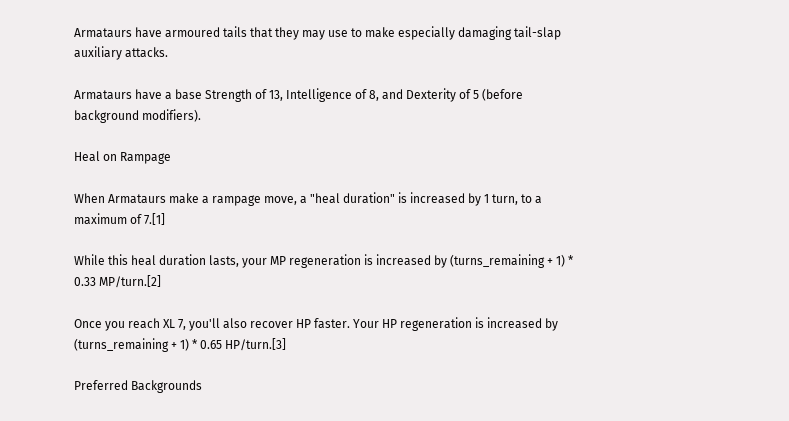Armataurs have armoured tails that they may use to make especially damaging tail-slap auxiliary attacks.

Armataurs have a base Strength of 13, Intelligence of 8, and Dexterity of 5 (before background modifiers).

Heal on Rampage

When Armataurs make a rampage move, a "heal duration" is increased by 1 turn, to a maximum of 7.[1]

While this heal duration lasts, your MP regeneration is increased by (turns_remaining + 1) * 0.33 MP/turn.[2]

Once you reach XL 7, you'll also recover HP faster. Your HP regeneration is increased by (turns_remaining + 1) * 0.65 HP/turn.[3]

Preferred Backgrounds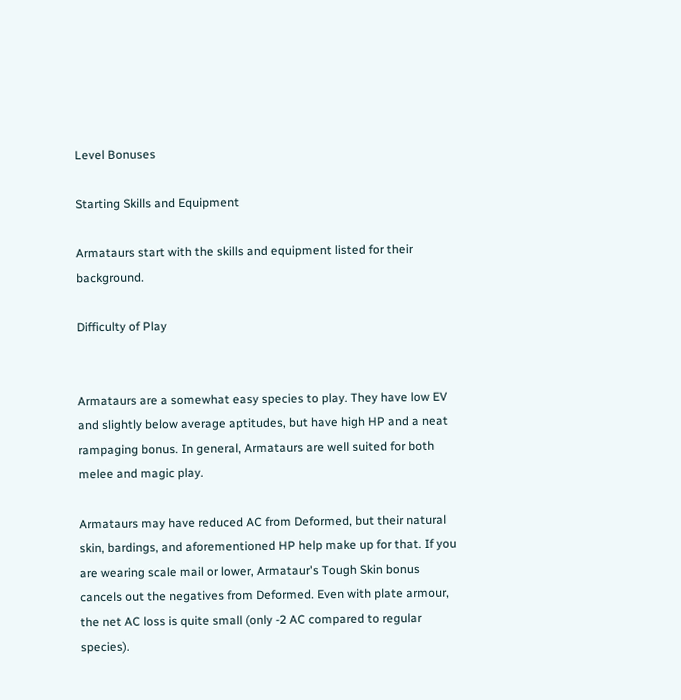Level Bonuses

Starting Skills and Equipment

Armataurs start with the skills and equipment listed for their background.

Difficulty of Play


Armataurs are a somewhat easy species to play. They have low EV and slightly below average aptitudes, but have high HP and a neat rampaging bonus. In general, Armataurs are well suited for both melee and magic play.

Armataurs may have reduced AC from Deformed, but their natural skin, bardings, and aforementioned HP help make up for that. If you are wearing scale mail or lower, Armataur's Tough Skin bonus cancels out the negatives from Deformed. Even with plate armour, the net AC loss is quite small (only -2 AC compared to regular species).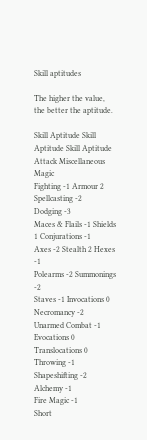Skill aptitudes

The higher the value, the better the aptitude.

Skill Aptitude Skill Aptitude Skill Aptitude
Attack Miscellaneous Magic
Fighting -1 Armour 2 Spellcasting -2
Dodging -3
Maces & Flails -1 Shields 1 Conjurations -1
Axes -2 Stealth 2 Hexes -1
Polearms -2 Summonings -2
Staves -1 Invocations 0 Necromancy -2
Unarmed Combat -1 Evocations 0 Translocations 0
Throwing -1 Shapeshifting -2 Alchemy -1
Fire Magic -1
Short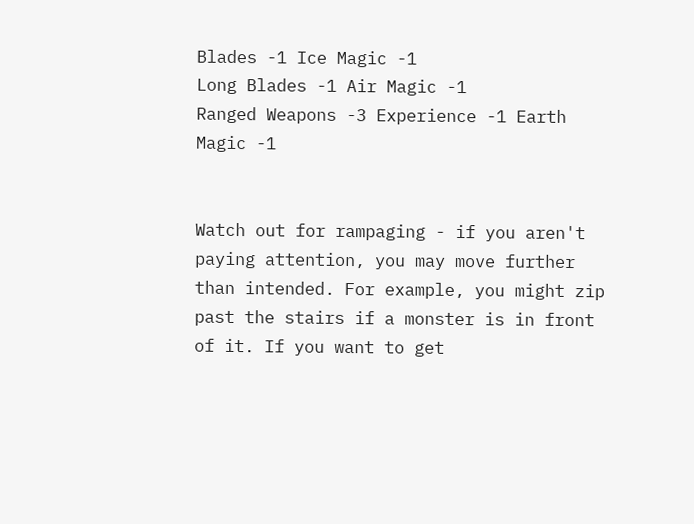Blades -1 Ice Magic -1
Long Blades -1 Air Magic -1
Ranged Weapons -3 Experience -1 Earth Magic -1


Watch out for rampaging - if you aren't paying attention, you may move further than intended. For example, you might zip past the stairs if a monster is in front of it. If you want to get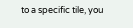to a specific tile, you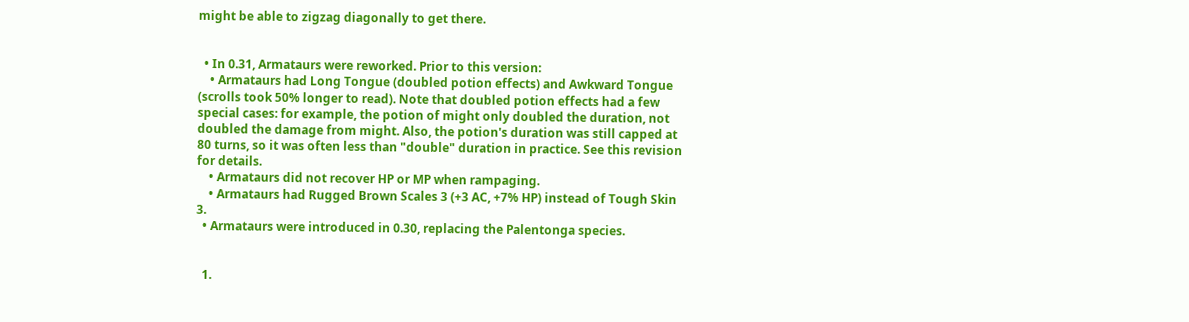might be able to zigzag diagonally to get there.


  • In 0.31, Armataurs were reworked. Prior to this version:
    • Armataurs had Long Tongue (doubled potion effects) and Awkward Tongue (scrolls took 50% longer to read). Note that doubled potion effects had a few special cases: for example, the potion of might only doubled the duration, not doubled the damage from might. Also, the potion's duration was still capped at 80 turns, so it was often less than "double" duration in practice. See this revision for details.
    • Armataurs did not recover HP or MP when rampaging.
    • Armataurs had Rugged Brown Scales 3 (+3 AC, +7% HP) instead of Tough Skin 3.
  • Armataurs were introduced in 0.30, replacing the Palentonga species.


  1.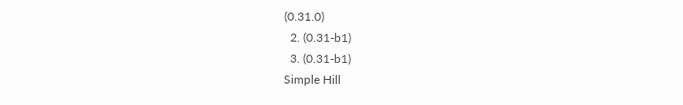(0.31.0)
  2. (0.31-b1)
  3. (0.31-b1)
Simple Hill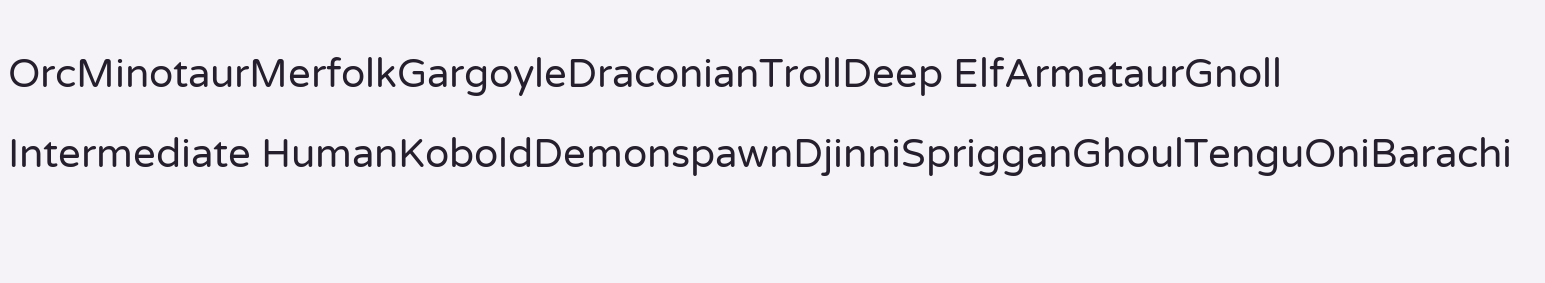OrcMinotaurMerfolkGargoyleDraconianTrollDeep ElfArmataurGnoll
Intermediate HumanKoboldDemonspawnDjinniSprigganGhoulTenguOniBarachi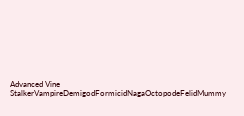Advanced Vine StalkerVampireDemigodFormicidNagaOctopodeFelidMummy